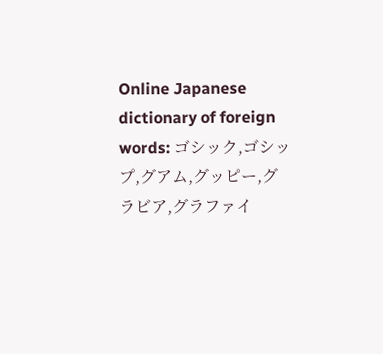Online Japanese dictionary of foreign words: ゴシック,ゴシップ,グアム,グッピー,グラビア,グラファイ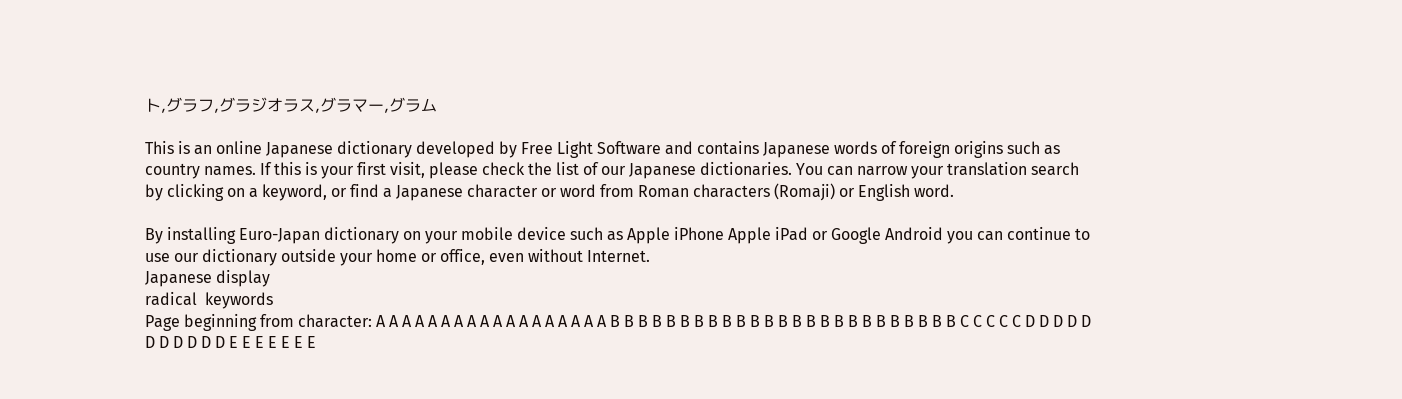ト,グラフ,グラジオラス,グラマー,グラム

This is an online Japanese dictionary developed by Free Light Software and contains Japanese words of foreign origins such as country names. If this is your first visit, please check the list of our Japanese dictionaries. You can narrow your translation search by clicking on a keyword, or find a Japanese character or word from Roman characters (Romaji) or English word.

By installing Euro-Japan dictionary on your mobile device such as Apple iPhone Apple iPad or Google Android you can continue to use our dictionary outside your home or office, even without Internet.
Japanese display
radical  keywords
Page beginning from character: A A A A A A A A A A A A A A A A A A B B B B B B B B B B B B B B B B B B B B B B B B B C C C C C D D D D D D D D D D D E E E E E E E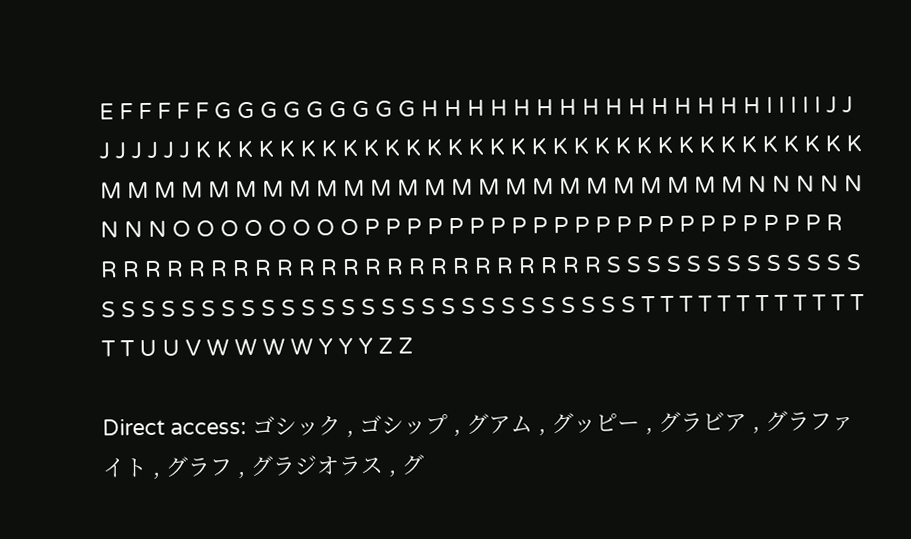E F F F F F G G G G G G G G G H H H H H H H H H H H H H H H I I I I I J J J J J J J J K K K K K K K K K K K K K K K K K K K K K K K K K K K K K K K K M M M M M M M M M M M M M M M M M M M M M M M M N N N N N N N N O O O O O O O O P P P P P P P P P P P P P P P P P P P P P P R R R R R R R R R R R R R R R R R R R R R R R R S S S S S S S S S S S S S S S S S S S S S S S S S S S S S S S S S S S S S S S S T T T T T T T T T T T T T T U U V W W W W Y Y Y Z Z

Direct access: ゴシック , ゴシップ , グアム , グッピー , グラビア , グラファイト , グラフ , グラジオラス , グ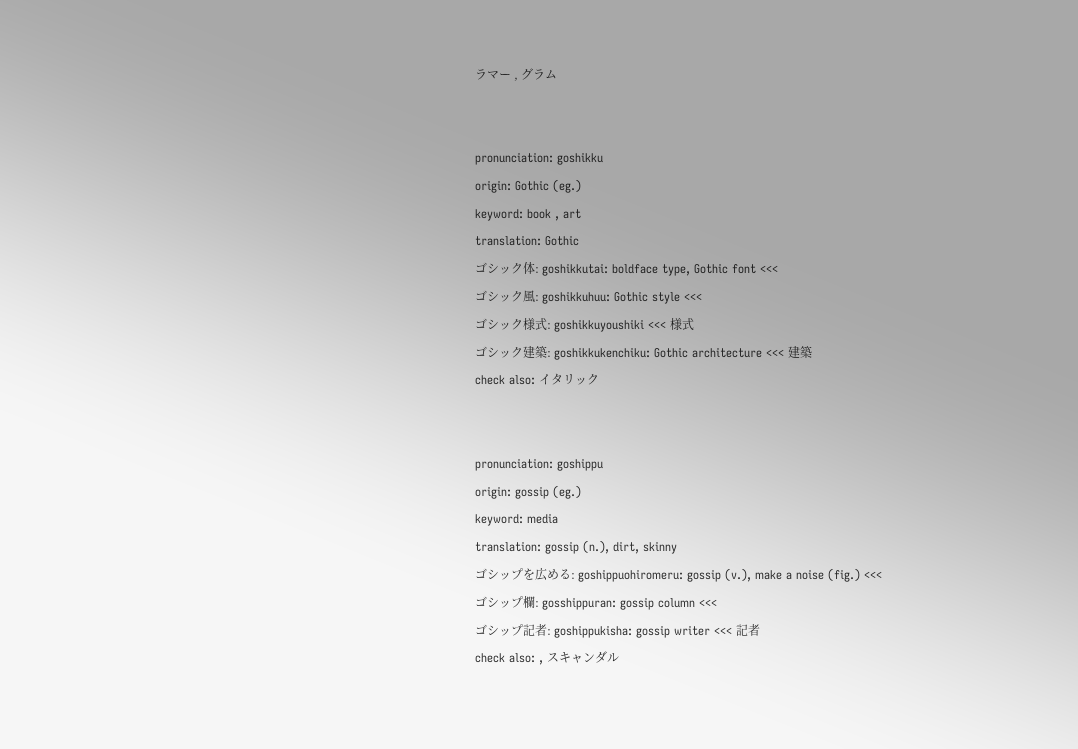ラマー , グラム


pronunciation: goshikku
origin: Gothic (eg.)
keyword: book , art
translation: Gothic
ゴシック体: goshikkutai: boldface type, Gothic font <<<
ゴシック風: goshikkuhuu: Gothic style <<<
ゴシック様式: goshikkuyoushiki <<< 様式
ゴシック建築: goshikkukenchiku: Gothic architecture <<< 建築
check also: イタリック


pronunciation: goshippu
origin: gossip (eg.)
keyword: media
translation: gossip (n.), dirt, skinny
ゴシップを広める: goshippuohiromeru: gossip (v.), make a noise (fig.) <<<
ゴシップ欄: gosshippuran: gossip column <<<
ゴシップ記者: goshippukisha: gossip writer <<< 記者
check also: , スキャンダル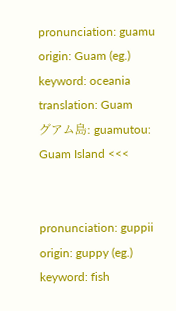pronunciation: guamu
origin: Guam (eg.)
keyword: oceania
translation: Guam
グアム島: guamutou: Guam Island <<<


pronunciation: guppii
origin: guppy (eg.)
keyword: fish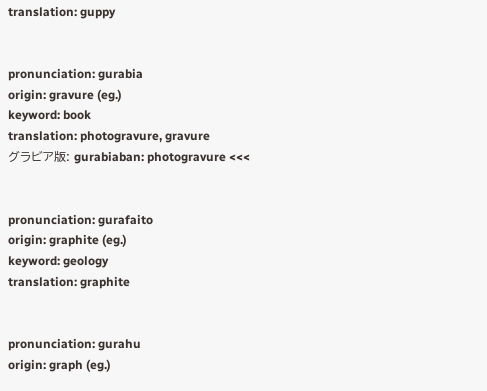translation: guppy


pronunciation: gurabia
origin: gravure (eg.)
keyword: book
translation: photogravure, gravure
グラビア版: gurabiaban: photogravure <<<


pronunciation: gurafaito
origin: graphite (eg.)
keyword: geology
translation: graphite


pronunciation: gurahu
origin: graph (eg.)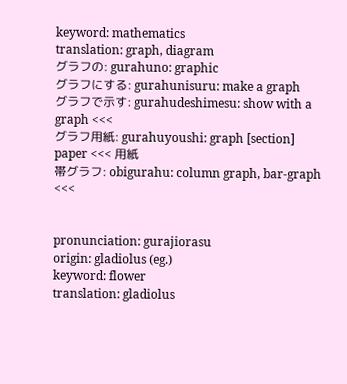keyword: mathematics
translation: graph, diagram
グラフの: gurahuno: graphic
グラフにする: gurahunisuru: make a graph
グラフで示す: gurahudeshimesu: show with a graph <<<
グラフ用紙: gurahuyoushi: graph [section] paper <<< 用紙
帯グラフ: obigurahu: column graph, bar-graph <<<


pronunciation: gurajiorasu
origin: gladiolus (eg.)
keyword: flower
translation: gladiolus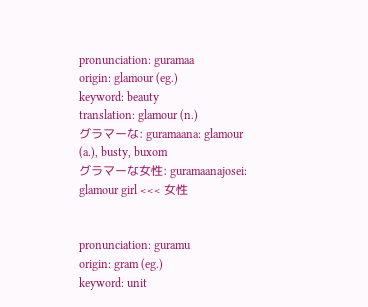pronunciation: guramaa
origin: glamour (eg.)
keyword: beauty
translation: glamour (n.)
グラマーな: guramaana: glamour (a.), busty, buxom
グラマーな女性: guramaanajosei: glamour girl <<< 女性


pronunciation: guramu
origin: gram (eg.)
keyword: unit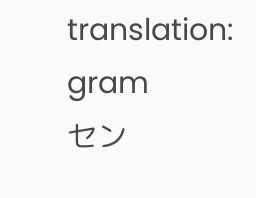translation: gram
セン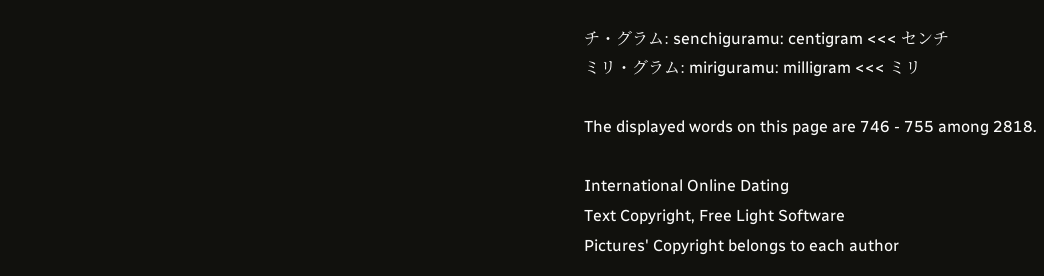チ・グラム: senchiguramu: centigram <<< センチ
ミリ・グラム: miriguramu: milligram <<< ミリ

The displayed words on this page are 746 - 755 among 2818.

International Online Dating
Text Copyright, Free Light Software
Pictures' Copyright belongs to each author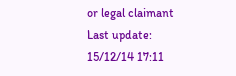or legal claimant
Last update: 15/12/14 17:11